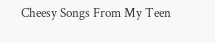Cheesy Songs From My Teen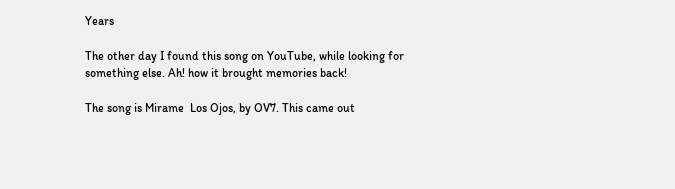Years

The other day I found this song on YouTube, while looking for something else. Ah! how it brought memories back!

The song is Mirame  Los Ojos, by OV7. This came out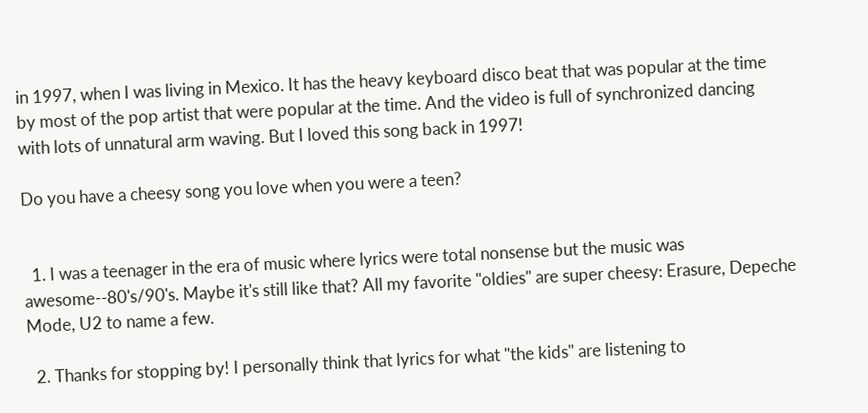in 1997, when I was living in Mexico. It has the heavy keyboard disco beat that was popular at the time by most of the pop artist that were popular at the time. And the video is full of synchronized dancing with lots of unnatural arm waving. But I loved this song back in 1997!

Do you have a cheesy song you love when you were a teen?


  1. I was a teenager in the era of music where lyrics were total nonsense but the music was awesome--80's/90's. Maybe it's still like that? All my favorite "oldies" are super cheesy: Erasure, Depeche Mode, U2 to name a few.

  2. Thanks for stopping by! I personally think that lyrics for what "the kids" are listening to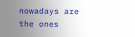nowadays are the ones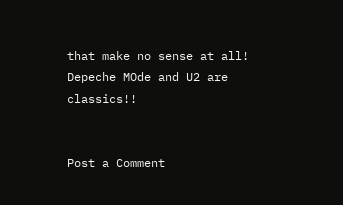that make no sense at all! Depeche MOde and U2 are classics!!


Post a Comment